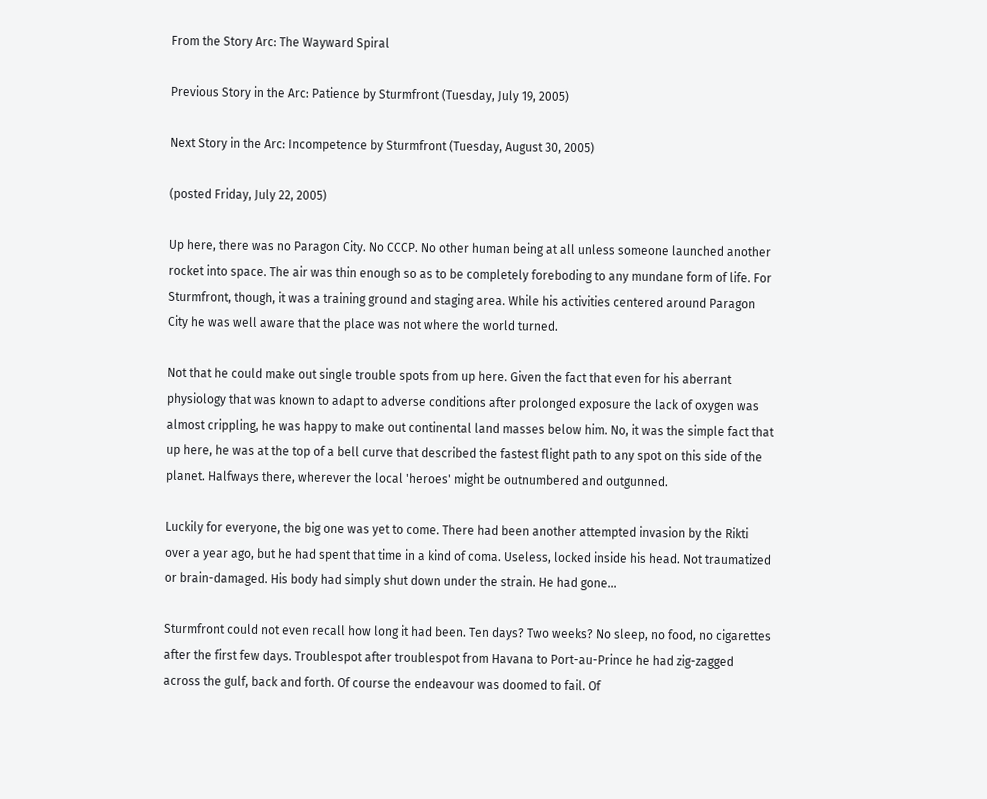From the Story Arc: The Wayward Spiral

Previous Story in the Arc: Patience by Sturmfront (Tuesday, July 19, 2005)

Next Story in the Arc: Incompetence by Sturmfront (Tuesday, August 30, 2005)

(posted Friday, July 22, 2005)

Up here, there was no Paragon City. No CCCP. No other human being at all unless someone launched another rocket into space. The air was thin enough so as to be completely foreboding to any mundane form of life. For Sturmfront, though, it was a training ground and staging area. While his activities centered around Paragon City he was well aware that the place was not where the world turned.

Not that he could make out single trouble spots from up here. Given the fact that even for his aberrant physiology that was known to adapt to adverse conditions after prolonged exposure the lack of oxygen was almost crippling, he was happy to make out continental land masses below him. No, it was the simple fact that up here, he was at the top of a bell curve that described the fastest flight path to any spot on this side of the planet. Halfways there, wherever the local 'heroes' might be outnumbered and outgunned.

Luckily for everyone, the big one was yet to come. There had been another attempted invasion by the Rikti over a year ago, but he had spent that time in a kind of coma. Useless, locked inside his head. Not traumatized or brain-damaged. His body had simply shut down under the strain. He had gone...

Sturmfront could not even recall how long it had been. Ten days? Two weeks? No sleep, no food, no cigarettes after the first few days. Troublespot after troublespot from Havana to Port-au-Prince he had zig-zagged across the gulf, back and forth. Of course the endeavour was doomed to fail. Of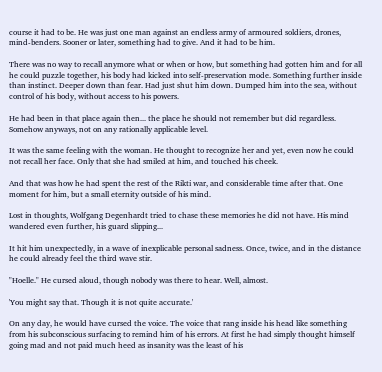course it had to be. He was just one man against an endless army of armoured soldiers, drones, mind-benders. Sooner or later, something had to give. And it had to be him.

There was no way to recall anymore what or when or how, but something had gotten him and for all he could puzzle together, his body had kicked into self-preservation mode. Something further inside than instinct. Deeper down than fear. Had just shut him down. Dumped him into the sea, without control of his body, without access to his powers.

He had been in that place again then... the place he should not remember but did regardless. Somehow anyways, not on any rationally applicable level.

It was the same feeling with the woman. He thought to recognize her and yet, even now he could not recall her face. Only that she had smiled at him, and touched his cheek.

And that was how he had spent the rest of the Rikti war, and considerable time after that. One moment for him, but a small eternity outside of his mind.

Lost in thoughts, Wolfgang Degenhardt tried to chase these memories he did not have. His mind wandered even further, his guard slipping...

It hit him unexpectedly, in a wave of inexplicable personal sadness. Once, twice, and in the distance he could already feel the third wave stir.

"Hoelle." He cursed aloud, though nobody was there to hear. Well, almost.

'You might say that. Though it is not quite accurate.'

On any day, he would have cursed the voice. The voice that rang inside his head like something from his subconscious surfacing to remind him of his errors. At first he had simply thought himself going mad and not paid much heed as insanity was the least of his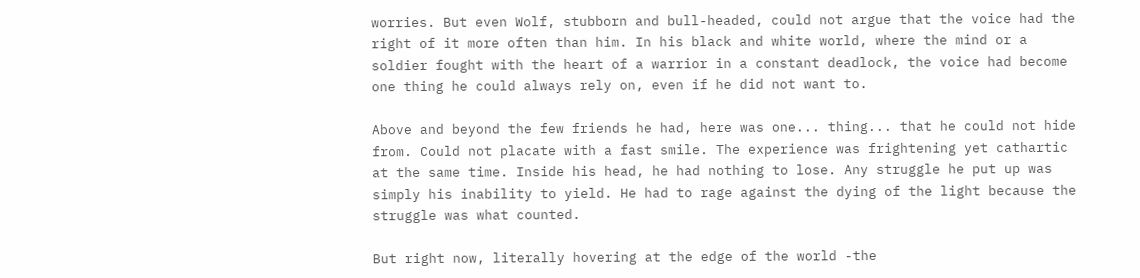worries. But even Wolf, stubborn and bull-headed, could not argue that the voice had the right of it more often than him. In his black and white world, where the mind or a soldier fought with the heart of a warrior in a constant deadlock, the voice had become one thing he could always rely on, even if he did not want to.

Above and beyond the few friends he had, here was one... thing... that he could not hide from. Could not placate with a fast smile. The experience was frightening yet cathartic at the same time. Inside his head, he had nothing to lose. Any struggle he put up was simply his inability to yield. He had to rage against the dying of the light because the struggle was what counted.

But right now, literally hovering at the edge of the world -the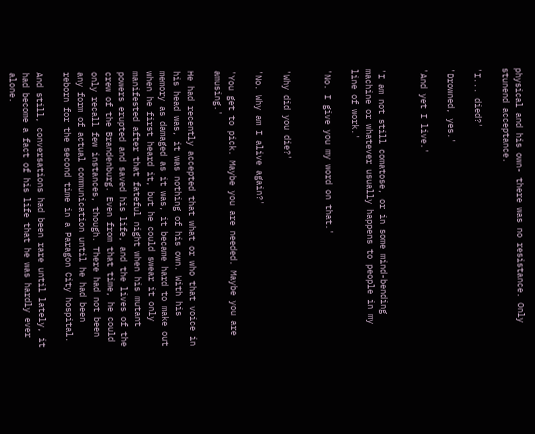physical and his own- there was no resistance. Only stunend acceptance.

'I... died?'

'Drowned, yes.'

'And yet I live.'


'I am not still comatose, or in some mind-bending machine or whatever usually happens to people in my line of work.'

'No. I give you my word on that.'


'Why did you die?'

'No. Why am I alive again?'

'You get to pick. Maybe you are needed. Maybe you are amusing.'

He had recently accepted that what or who that voice in his head was, it was nothing of his own. With his memory as damaged as it was, it became hard to make out when he first heard it, but he could swear it only manifested after that fateful night when his mutant powers erupted and saved his life, and the lives of the crew of the Brandenburg. Even from that time, he could only recall few instances, though. There had not been any form of actual communication until he had been reborn for the second time in a Paragon City hospital.

And still, conversations had been rare until lately, it had become a fact of his life that he was hardly ever alone.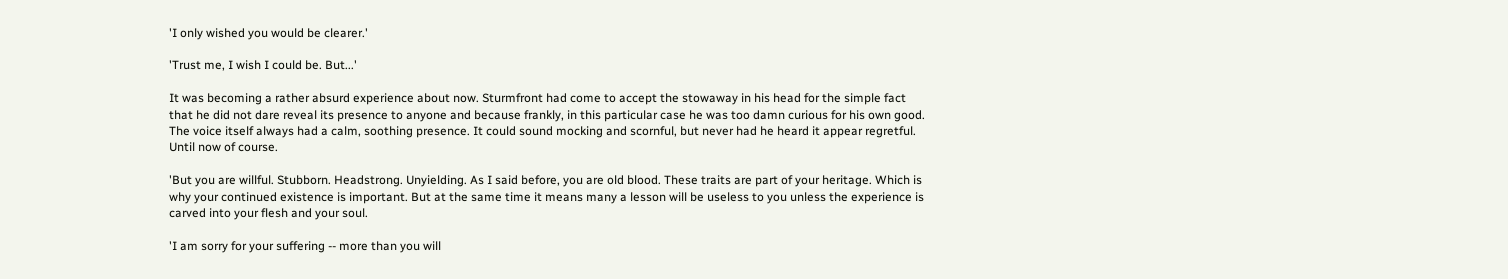'I only wished you would be clearer.'

'Trust me, I wish I could be. But...'

It was becoming a rather absurd experience about now. Sturmfront had come to accept the stowaway in his head for the simple fact that he did not dare reveal its presence to anyone and because frankly, in this particular case he was too damn curious for his own good. The voice itself always had a calm, soothing presence. It could sound mocking and scornful, but never had he heard it appear regretful. Until now of course.

'But you are willful. Stubborn. Headstrong. Unyielding. As I said before, you are old blood. These traits are part of your heritage. Which is why your continued existence is important. But at the same time it means many a lesson will be useless to you unless the experience is carved into your flesh and your soul.

'I am sorry for your suffering -- more than you will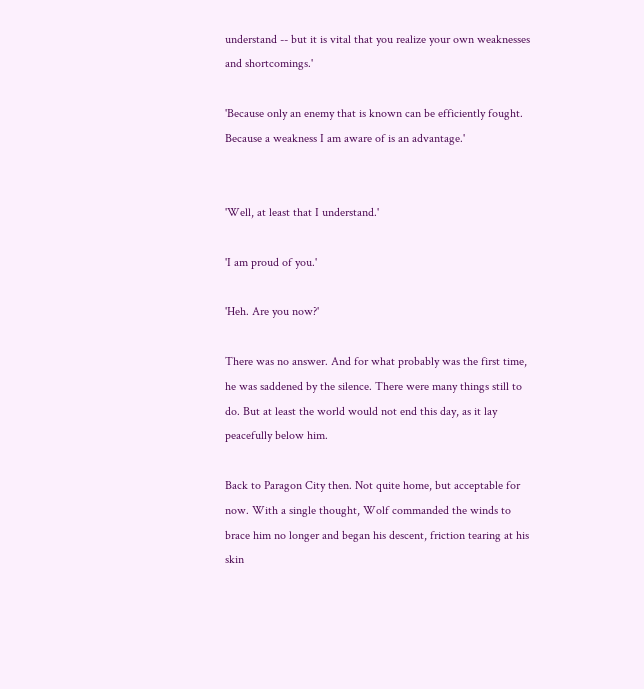understand -- but it is vital that you realize your own weaknesses and shortcomings.'

'Because only an enemy that is known can be efficiently fought. Because a weakness I am aware of is an advantage.'


'Well, at least that I understand.'

'I am proud of you.'

'Heh. Are you now?'

There was no answer. And for what probably was the first time, he was saddened by the silence. There were many things still to do. But at least the world would not end this day, as it lay peacefully below him.

Back to Paragon City then. Not quite home, but acceptable for now. With a single thought, Wolf commanded the winds to brace him no longer and began his descent, friction tearing at his skin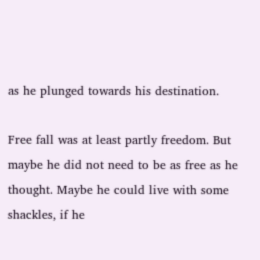as he plunged towards his destination.

Free fall was at least partly freedom. But maybe he did not need to be as free as he thought. Maybe he could live with some shackles, if he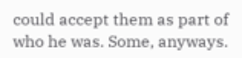could accept them as part of who he was. Some, anyways.